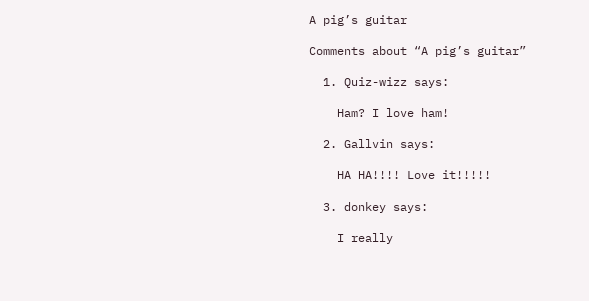A pig’s guitar

Comments about “A pig’s guitar”

  1. Quiz-wizz says:

    Ham? I love ham!

  2. Gallvin says:

    HA HA!!!! Love it!!!!!

  3. donkey says:

    I really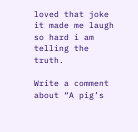loved that joke it made me laugh so hard i am telling the truth.

Write a comment about “A pig’s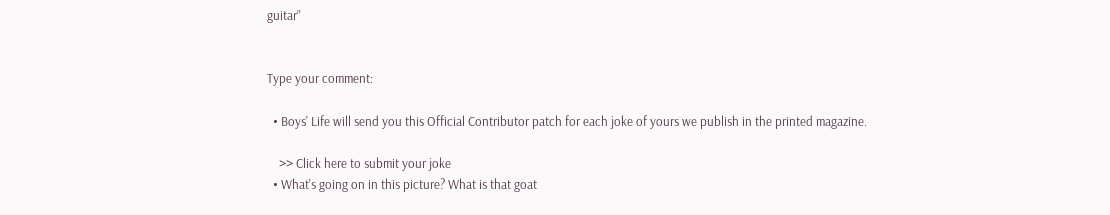guitar”


Type your comment:

  • Boys' Life will send you this Official Contributor patch for each joke of yours we publish in the printed magazine.

    >> Click here to submit your joke
  • What's going on in this picture? What is that goat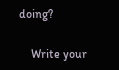doing?

    Write your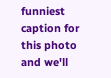funniest caption for this photo and we'll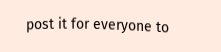post it for everyone to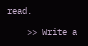read.

    >> Write a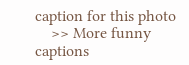caption for this photo
    >> More funny captions